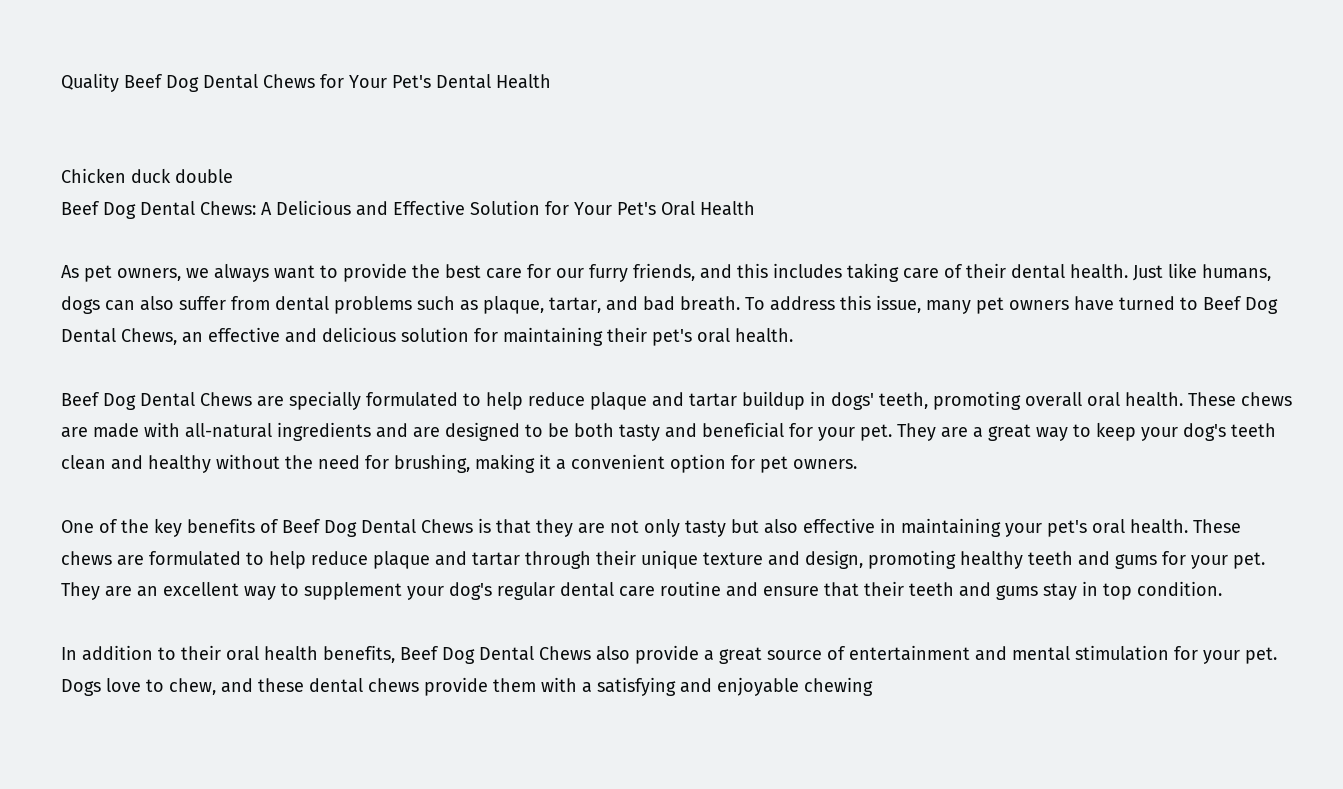Quality Beef Dog Dental Chews for Your Pet's Dental Health


Chicken duck double
Beef Dog Dental Chews: A Delicious and Effective Solution for Your Pet's Oral Health

As pet owners, we always want to provide the best care for our furry friends, and this includes taking care of their dental health. Just like humans, dogs can also suffer from dental problems such as plaque, tartar, and bad breath. To address this issue, many pet owners have turned to Beef Dog Dental Chews, an effective and delicious solution for maintaining their pet's oral health.

Beef Dog Dental Chews are specially formulated to help reduce plaque and tartar buildup in dogs' teeth, promoting overall oral health. These chews are made with all-natural ingredients and are designed to be both tasty and beneficial for your pet. They are a great way to keep your dog's teeth clean and healthy without the need for brushing, making it a convenient option for pet owners.

One of the key benefits of Beef Dog Dental Chews is that they are not only tasty but also effective in maintaining your pet's oral health. These chews are formulated to help reduce plaque and tartar through their unique texture and design, promoting healthy teeth and gums for your pet. They are an excellent way to supplement your dog's regular dental care routine and ensure that their teeth and gums stay in top condition.

In addition to their oral health benefits, Beef Dog Dental Chews also provide a great source of entertainment and mental stimulation for your pet. Dogs love to chew, and these dental chews provide them with a satisfying and enjoyable chewing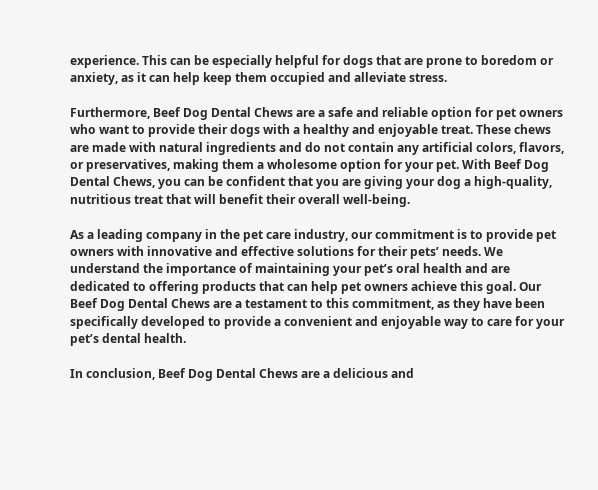experience. This can be especially helpful for dogs that are prone to boredom or anxiety, as it can help keep them occupied and alleviate stress.

Furthermore, Beef Dog Dental Chews are a safe and reliable option for pet owners who want to provide their dogs with a healthy and enjoyable treat. These chews are made with natural ingredients and do not contain any artificial colors, flavors, or preservatives, making them a wholesome option for your pet. With Beef Dog Dental Chews, you can be confident that you are giving your dog a high-quality, nutritious treat that will benefit their overall well-being.

As a leading company in the pet care industry, our commitment is to provide pet owners with innovative and effective solutions for their pets’ needs. We understand the importance of maintaining your pet’s oral health and are dedicated to offering products that can help pet owners achieve this goal. Our Beef Dog Dental Chews are a testament to this commitment, as they have been specifically developed to provide a convenient and enjoyable way to care for your pet’s dental health.

In conclusion, Beef Dog Dental Chews are a delicious and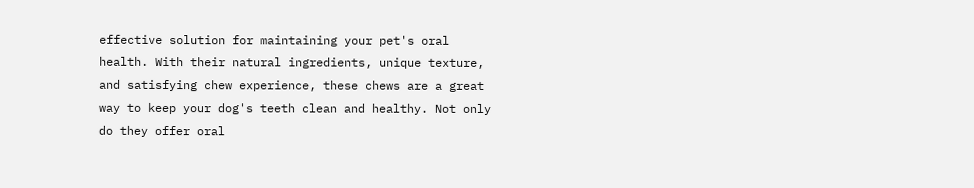effective solution for maintaining your pet's oral health. With their natural ingredients, unique texture, and satisfying chew experience, these chews are a great way to keep your dog's teeth clean and healthy. Not only do they offer oral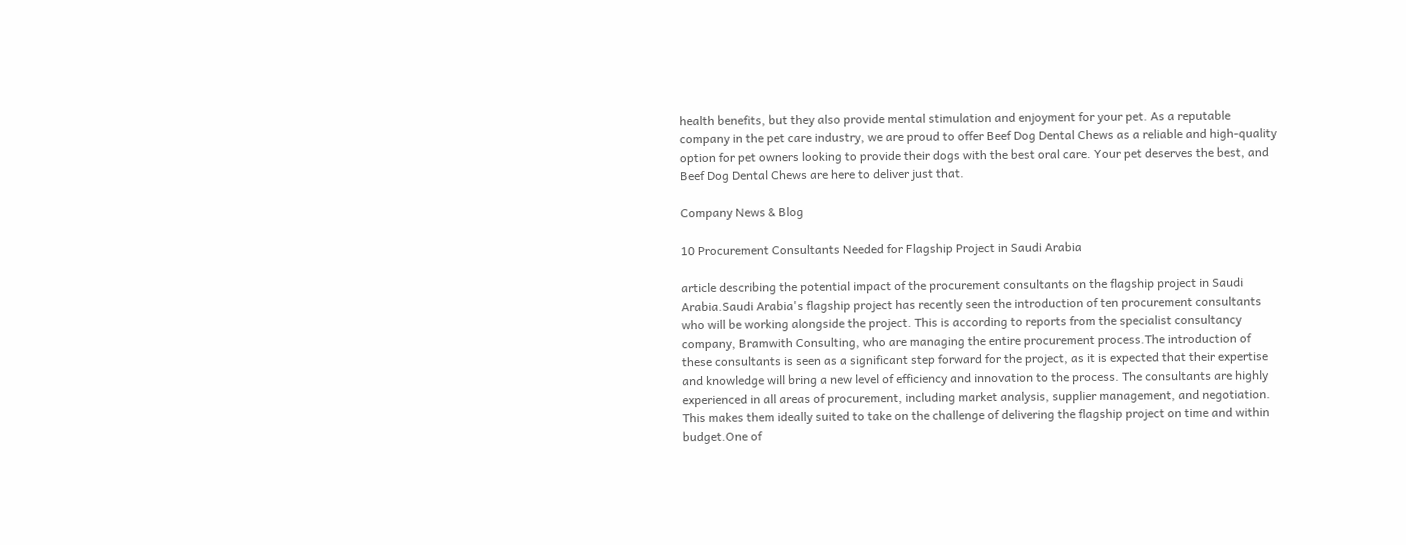health benefits, but they also provide mental stimulation and enjoyment for your pet. As a reputable company in the pet care industry, we are proud to offer Beef Dog Dental Chews as a reliable and high-quality option for pet owners looking to provide their dogs with the best oral care. Your pet deserves the best, and Beef Dog Dental Chews are here to deliver just that.

Company News & Blog

10 Procurement Consultants Needed for Flagship Project in Saudi Arabia

article describing the potential impact of the procurement consultants on the flagship project in Saudi Arabia.Saudi Arabia's flagship project has recently seen the introduction of ten procurement consultants who will be working alongside the project. This is according to reports from the specialist consultancy company, Bramwith Consulting, who are managing the entire procurement process.The introduction of these consultants is seen as a significant step forward for the project, as it is expected that their expertise and knowledge will bring a new level of efficiency and innovation to the process. The consultants are highly experienced in all areas of procurement, including market analysis, supplier management, and negotiation. This makes them ideally suited to take on the challenge of delivering the flagship project on time and within budget.One of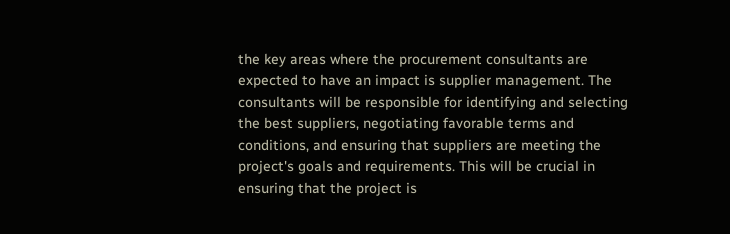the key areas where the procurement consultants are expected to have an impact is supplier management. The consultants will be responsible for identifying and selecting the best suppliers, negotiating favorable terms and conditions, and ensuring that suppliers are meeting the project's goals and requirements. This will be crucial in ensuring that the project is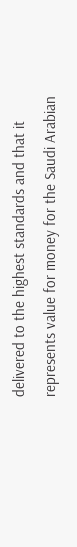delivered to the highest standards and that it represents value for money for the Saudi Arabian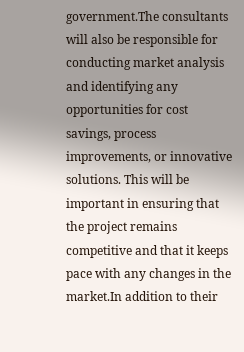government.The consultants will also be responsible for conducting market analysis and identifying any opportunities for cost savings, process improvements, or innovative solutions. This will be important in ensuring that the project remains competitive and that it keeps pace with any changes in the market.In addition to their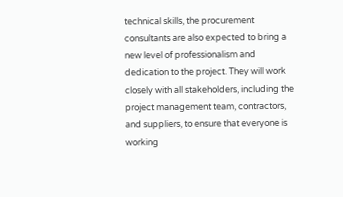technical skills, the procurement consultants are also expected to bring a new level of professionalism and dedication to the project. They will work closely with all stakeholders, including the project management team, contractors, and suppliers, to ensure that everyone is working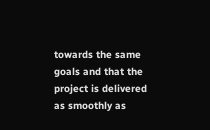towards the same goals and that the project is delivered as smoothly as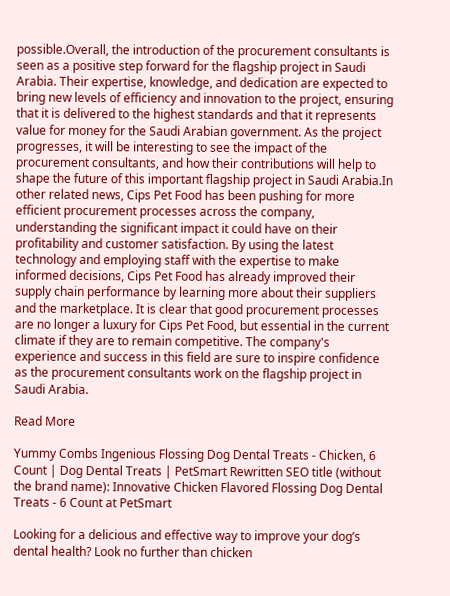possible.Overall, the introduction of the procurement consultants is seen as a positive step forward for the flagship project in Saudi Arabia. Their expertise, knowledge, and dedication are expected to bring new levels of efficiency and innovation to the project, ensuring that it is delivered to the highest standards and that it represents value for money for the Saudi Arabian government. As the project progresses, it will be interesting to see the impact of the procurement consultants, and how their contributions will help to shape the future of this important flagship project in Saudi Arabia.In other related news, Cips Pet Food has been pushing for more efficient procurement processes across the company, understanding the significant impact it could have on their profitability and customer satisfaction. By using the latest technology and employing staff with the expertise to make informed decisions, Cips Pet Food has already improved their supply chain performance by learning more about their suppliers and the marketplace. It is clear that good procurement processes are no longer a luxury for Cips Pet Food, but essential in the current climate if they are to remain competitive. The company's experience and success in this field are sure to inspire confidence as the procurement consultants work on the flagship project in Saudi Arabia.

Read More

Yummy Combs Ingenious Flossing Dog Dental Treats - Chicken, 6 Count | Dog Dental Treats | PetSmart Rewritten SEO title (without the brand name): Innovative Chicken Flavored Flossing Dog Dental Treats - 6 Count at PetSmart

Looking for a delicious and effective way to improve your dog’s dental health? Look no further than chicken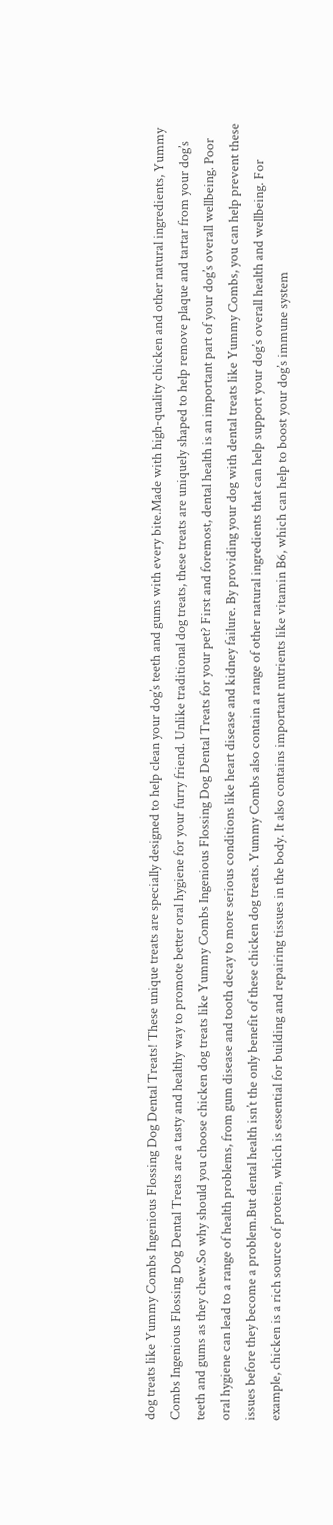dog treats like Yummy Combs Ingenious Flossing Dog Dental Treats! These unique treats are specially designed to help clean your dog’s teeth and gums with every bite.Made with high-quality chicken and other natural ingredients, Yummy Combs Ingenious Flossing Dog Dental Treats are a tasty and healthy way to promote better oral hygiene for your furry friend. Unlike traditional dog treats, these treats are uniquely shaped to help remove plaque and tartar from your dog’s teeth and gums as they chew.So why should you choose chicken dog treats like Yummy Combs Ingenious Flossing Dog Dental Treats for your pet? First and foremost, dental health is an important part of your dog’s overall wellbeing. Poor oral hygiene can lead to a range of health problems, from gum disease and tooth decay to more serious conditions like heart disease and kidney failure. By providing your dog with dental treats like Yummy Combs, you can help prevent these issues before they become a problem.But dental health isn’t the only benefit of these chicken dog treats. Yummy Combs also contain a range of other natural ingredients that can help support your dog’s overall health and wellbeing. For example, chicken is a rich source of protein, which is essential for building and repairing tissues in the body. It also contains important nutrients like vitamin B6, which can help to boost your dog’s immune system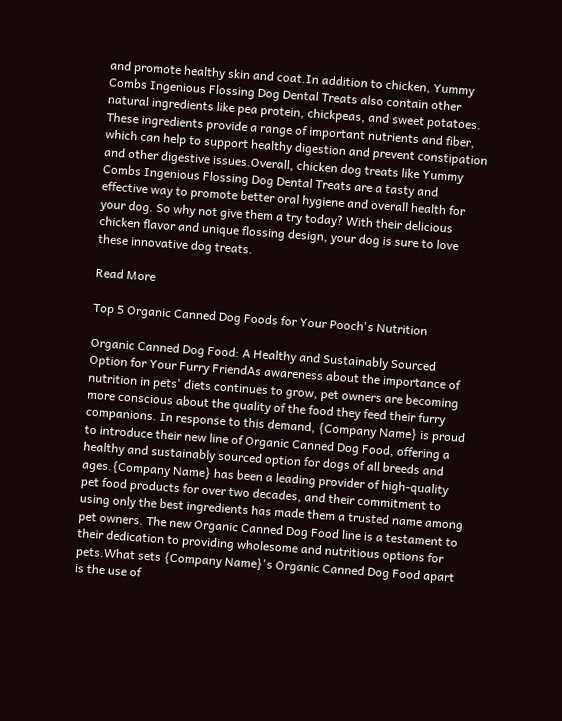and promote healthy skin and coat.In addition to chicken, Yummy Combs Ingenious Flossing Dog Dental Treats also contain other natural ingredients like pea protein, chickpeas, and sweet potatoes. These ingredients provide a range of important nutrients and fiber, which can help to support healthy digestion and prevent constipation and other digestive issues.Overall, chicken dog treats like Yummy Combs Ingenious Flossing Dog Dental Treats are a tasty and effective way to promote better oral hygiene and overall health for your dog. So why not give them a try today? With their delicious chicken flavor and unique flossing design, your dog is sure to love these innovative dog treats.

Read More

Top 5 Organic Canned Dog Foods for Your Pooch's Nutrition

Organic Canned Dog Food: A Healthy and Sustainably Sourced Option for Your Furry FriendAs awareness about the importance of nutrition in pets' diets continues to grow, pet owners are becoming more conscious about the quality of the food they feed their furry companions. In response to this demand, {Company Name} is proud to introduce their new line of Organic Canned Dog Food, offering a healthy and sustainably sourced option for dogs of all breeds and ages.{Company Name} has been a leading provider of high-quality pet food products for over two decades, and their commitment to using only the best ingredients has made them a trusted name among pet owners. The new Organic Canned Dog Food line is a testament to their dedication to providing wholesome and nutritious options for pets.What sets {Company Name}'s Organic Canned Dog Food apart is the use of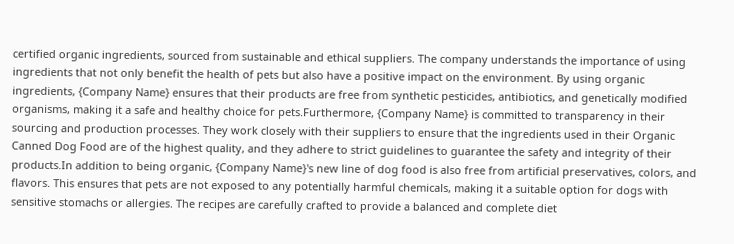certified organic ingredients, sourced from sustainable and ethical suppliers. The company understands the importance of using ingredients that not only benefit the health of pets but also have a positive impact on the environment. By using organic ingredients, {Company Name} ensures that their products are free from synthetic pesticides, antibiotics, and genetically modified organisms, making it a safe and healthy choice for pets.Furthermore, {Company Name} is committed to transparency in their sourcing and production processes. They work closely with their suppliers to ensure that the ingredients used in their Organic Canned Dog Food are of the highest quality, and they adhere to strict guidelines to guarantee the safety and integrity of their products.In addition to being organic, {Company Name}'s new line of dog food is also free from artificial preservatives, colors, and flavors. This ensures that pets are not exposed to any potentially harmful chemicals, making it a suitable option for dogs with sensitive stomachs or allergies. The recipes are carefully crafted to provide a balanced and complete diet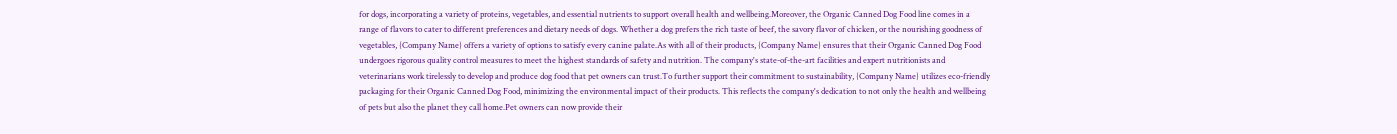for dogs, incorporating a variety of proteins, vegetables, and essential nutrients to support overall health and wellbeing.Moreover, the Organic Canned Dog Food line comes in a range of flavors to cater to different preferences and dietary needs of dogs. Whether a dog prefers the rich taste of beef, the savory flavor of chicken, or the nourishing goodness of vegetables, {Company Name} offers a variety of options to satisfy every canine palate.As with all of their products, {Company Name} ensures that their Organic Canned Dog Food undergoes rigorous quality control measures to meet the highest standards of safety and nutrition. The company's state-of-the-art facilities and expert nutritionists and veterinarians work tirelessly to develop and produce dog food that pet owners can trust.To further support their commitment to sustainability, {Company Name} utilizes eco-friendly packaging for their Organic Canned Dog Food, minimizing the environmental impact of their products. This reflects the company's dedication to not only the health and wellbeing of pets but also the planet they call home.Pet owners can now provide their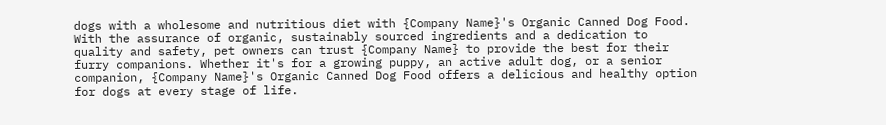dogs with a wholesome and nutritious diet with {Company Name}'s Organic Canned Dog Food. With the assurance of organic, sustainably sourced ingredients and a dedication to quality and safety, pet owners can trust {Company Name} to provide the best for their furry companions. Whether it's for a growing puppy, an active adult dog, or a senior companion, {Company Name}'s Organic Canned Dog Food offers a delicious and healthy option for dogs at every stage of life.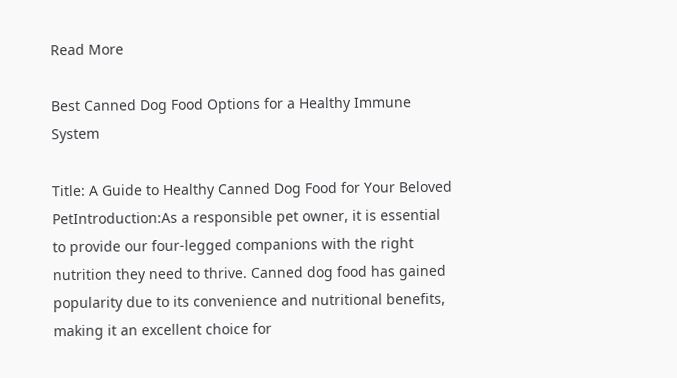Read More

Best Canned Dog Food Options for a Healthy Immune System

Title: A Guide to Healthy Canned Dog Food for Your Beloved PetIntroduction:As a responsible pet owner, it is essential to provide our four-legged companions with the right nutrition they need to thrive. Canned dog food has gained popularity due to its convenience and nutritional benefits, making it an excellent choice for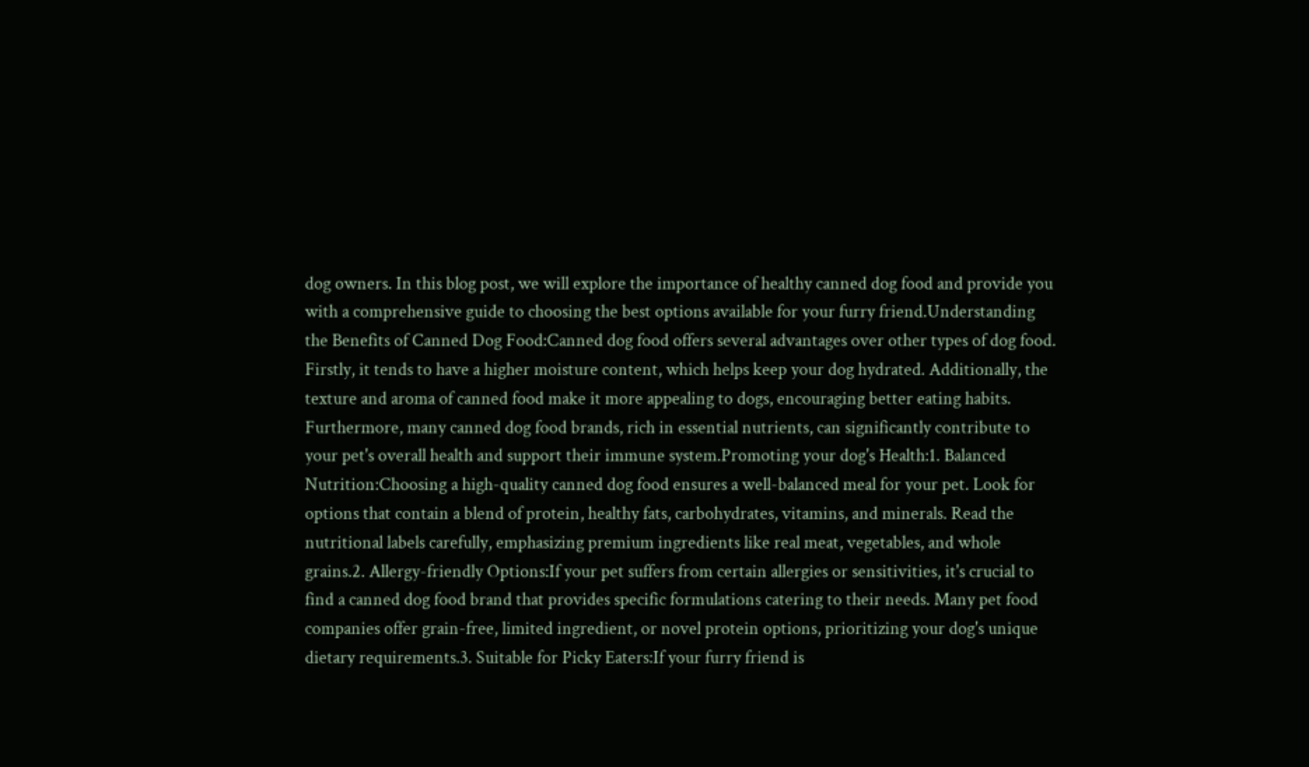dog owners. In this blog post, we will explore the importance of healthy canned dog food and provide you with a comprehensive guide to choosing the best options available for your furry friend.Understanding the Benefits of Canned Dog Food:Canned dog food offers several advantages over other types of dog food. Firstly, it tends to have a higher moisture content, which helps keep your dog hydrated. Additionally, the texture and aroma of canned food make it more appealing to dogs, encouraging better eating habits. Furthermore, many canned dog food brands, rich in essential nutrients, can significantly contribute to your pet's overall health and support their immune system.Promoting your dog's Health:1. Balanced Nutrition:Choosing a high-quality canned dog food ensures a well-balanced meal for your pet. Look for options that contain a blend of protein, healthy fats, carbohydrates, vitamins, and minerals. Read the nutritional labels carefully, emphasizing premium ingredients like real meat, vegetables, and whole grains.2. Allergy-friendly Options:If your pet suffers from certain allergies or sensitivities, it's crucial to find a canned dog food brand that provides specific formulations catering to their needs. Many pet food companies offer grain-free, limited ingredient, or novel protein options, prioritizing your dog's unique dietary requirements.3. Suitable for Picky Eaters:If your furry friend is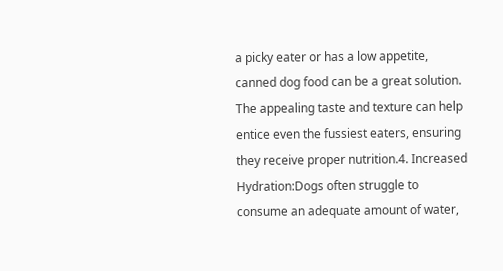a picky eater or has a low appetite, canned dog food can be a great solution. The appealing taste and texture can help entice even the fussiest eaters, ensuring they receive proper nutrition.4. Increased Hydration:Dogs often struggle to consume an adequate amount of water,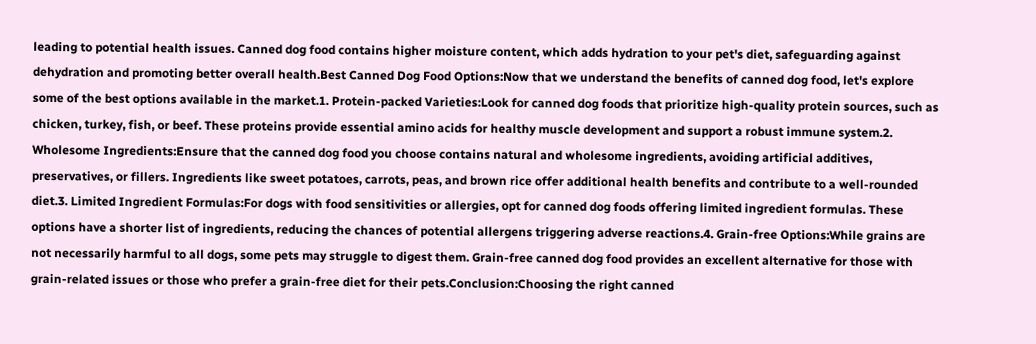leading to potential health issues. Canned dog food contains higher moisture content, which adds hydration to your pet's diet, safeguarding against dehydration and promoting better overall health.Best Canned Dog Food Options:Now that we understand the benefits of canned dog food, let's explore some of the best options available in the market.1. Protein-packed Varieties:Look for canned dog foods that prioritize high-quality protein sources, such as chicken, turkey, fish, or beef. These proteins provide essential amino acids for healthy muscle development and support a robust immune system.2. Wholesome Ingredients:Ensure that the canned dog food you choose contains natural and wholesome ingredients, avoiding artificial additives, preservatives, or fillers. Ingredients like sweet potatoes, carrots, peas, and brown rice offer additional health benefits and contribute to a well-rounded diet.3. Limited Ingredient Formulas:For dogs with food sensitivities or allergies, opt for canned dog foods offering limited ingredient formulas. These options have a shorter list of ingredients, reducing the chances of potential allergens triggering adverse reactions.4. Grain-free Options:While grains are not necessarily harmful to all dogs, some pets may struggle to digest them. Grain-free canned dog food provides an excellent alternative for those with grain-related issues or those who prefer a grain-free diet for their pets.Conclusion:Choosing the right canned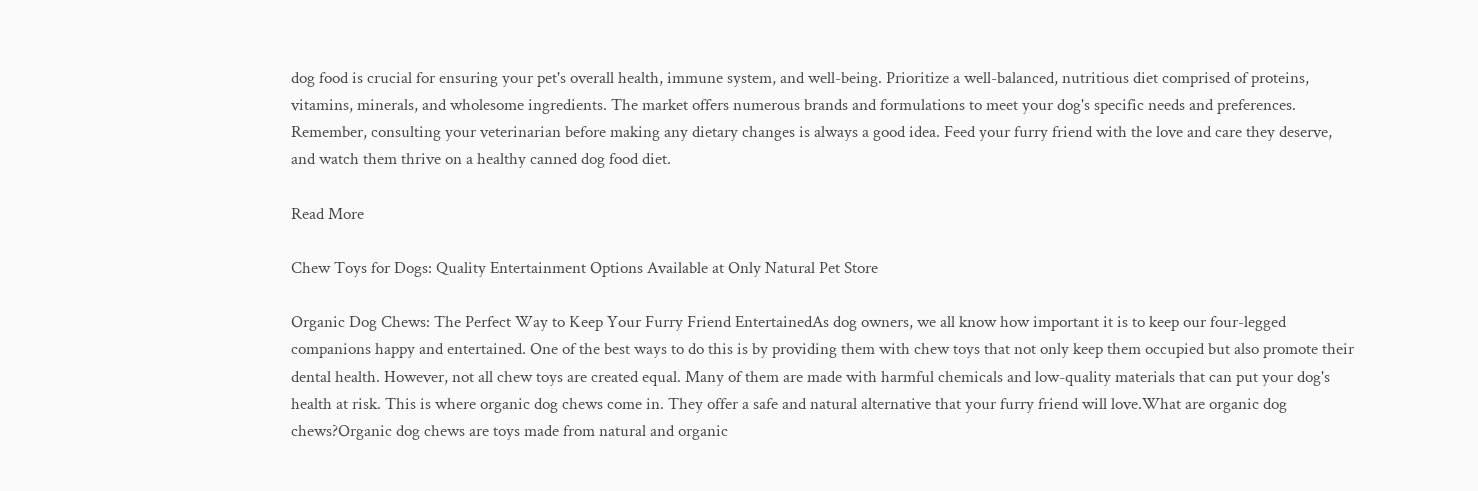dog food is crucial for ensuring your pet's overall health, immune system, and well-being. Prioritize a well-balanced, nutritious diet comprised of proteins, vitamins, minerals, and wholesome ingredients. The market offers numerous brands and formulations to meet your dog's specific needs and preferences. Remember, consulting your veterinarian before making any dietary changes is always a good idea. Feed your furry friend with the love and care they deserve, and watch them thrive on a healthy canned dog food diet.

Read More

Chew Toys for Dogs: Quality Entertainment Options Available at Only Natural Pet Store

Organic Dog Chews: The Perfect Way to Keep Your Furry Friend EntertainedAs dog owners, we all know how important it is to keep our four-legged companions happy and entertained. One of the best ways to do this is by providing them with chew toys that not only keep them occupied but also promote their dental health. However, not all chew toys are created equal. Many of them are made with harmful chemicals and low-quality materials that can put your dog's health at risk. This is where organic dog chews come in. They offer a safe and natural alternative that your furry friend will love.What are organic dog chews?Organic dog chews are toys made from natural and organic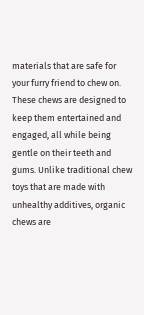materials that are safe for your furry friend to chew on. These chews are designed to keep them entertained and engaged, all while being gentle on their teeth and gums. Unlike traditional chew toys that are made with unhealthy additives, organic chews are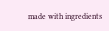made with ingredients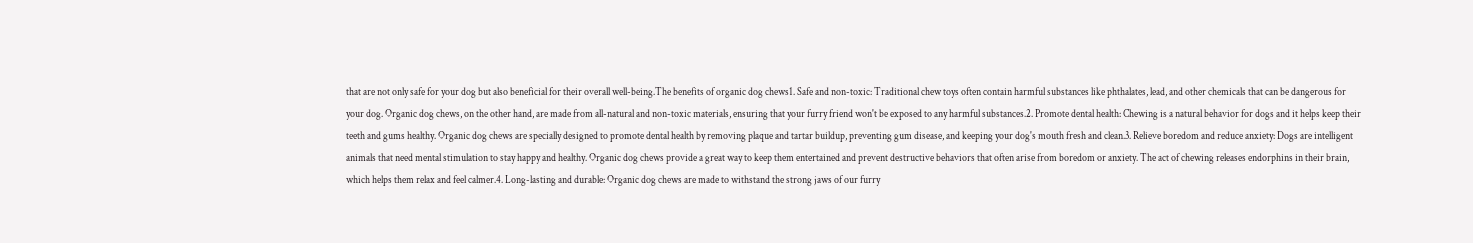that are not only safe for your dog but also beneficial for their overall well-being.The benefits of organic dog chews1. Safe and non-toxic: Traditional chew toys often contain harmful substances like phthalates, lead, and other chemicals that can be dangerous for your dog. Organic dog chews, on the other hand, are made from all-natural and non-toxic materials, ensuring that your furry friend won't be exposed to any harmful substances.2. Promote dental health: Chewing is a natural behavior for dogs and it helps keep their teeth and gums healthy. Organic dog chews are specially designed to promote dental health by removing plaque and tartar buildup, preventing gum disease, and keeping your dog's mouth fresh and clean.3. Relieve boredom and reduce anxiety: Dogs are intelligent animals that need mental stimulation to stay happy and healthy. Organic dog chews provide a great way to keep them entertained and prevent destructive behaviors that often arise from boredom or anxiety. The act of chewing releases endorphins in their brain, which helps them relax and feel calmer.4. Long-lasting and durable: Organic dog chews are made to withstand the strong jaws of our furry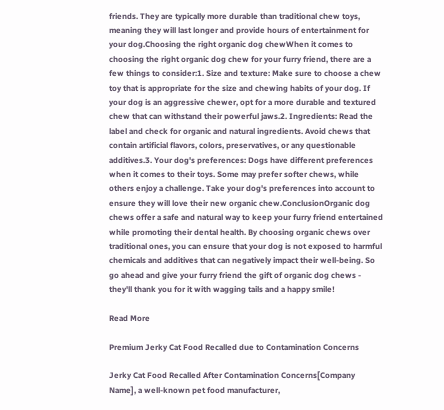friends. They are typically more durable than traditional chew toys, meaning they will last longer and provide hours of entertainment for your dog.Choosing the right organic dog chewWhen it comes to choosing the right organic dog chew for your furry friend, there are a few things to consider:1. Size and texture: Make sure to choose a chew toy that is appropriate for the size and chewing habits of your dog. If your dog is an aggressive chewer, opt for a more durable and textured chew that can withstand their powerful jaws.2. Ingredients: Read the label and check for organic and natural ingredients. Avoid chews that contain artificial flavors, colors, preservatives, or any questionable additives.3. Your dog's preferences: Dogs have different preferences when it comes to their toys. Some may prefer softer chews, while others enjoy a challenge. Take your dog's preferences into account to ensure they will love their new organic chew.ConclusionOrganic dog chews offer a safe and natural way to keep your furry friend entertained while promoting their dental health. By choosing organic chews over traditional ones, you can ensure that your dog is not exposed to harmful chemicals and additives that can negatively impact their well-being. So go ahead and give your furry friend the gift of organic dog chews - they'll thank you for it with wagging tails and a happy smile!

Read More

Premium Jerky Cat Food Recalled due to Contamination Concerns

Jerky Cat Food Recalled After Contamination Concerns[Company Name], a well-known pet food manufacturer,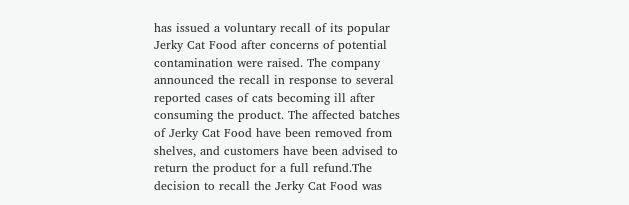has issued a voluntary recall of its popular Jerky Cat Food after concerns of potential contamination were raised. The company announced the recall in response to several reported cases of cats becoming ill after consuming the product. The affected batches of Jerky Cat Food have been removed from shelves, and customers have been advised to return the product for a full refund.The decision to recall the Jerky Cat Food was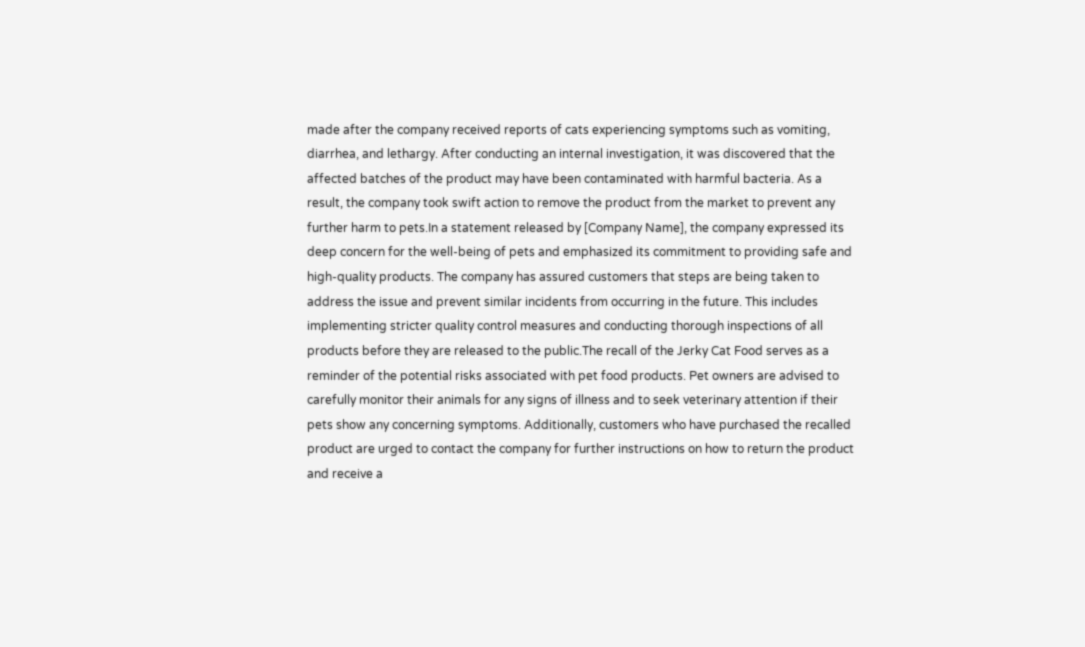made after the company received reports of cats experiencing symptoms such as vomiting, diarrhea, and lethargy. After conducting an internal investigation, it was discovered that the affected batches of the product may have been contaminated with harmful bacteria. As a result, the company took swift action to remove the product from the market to prevent any further harm to pets.In a statement released by [Company Name], the company expressed its deep concern for the well-being of pets and emphasized its commitment to providing safe and high-quality products. The company has assured customers that steps are being taken to address the issue and prevent similar incidents from occurring in the future. This includes implementing stricter quality control measures and conducting thorough inspections of all products before they are released to the public.The recall of the Jerky Cat Food serves as a reminder of the potential risks associated with pet food products. Pet owners are advised to carefully monitor their animals for any signs of illness and to seek veterinary attention if their pets show any concerning symptoms. Additionally, customers who have purchased the recalled product are urged to contact the company for further instructions on how to return the product and receive a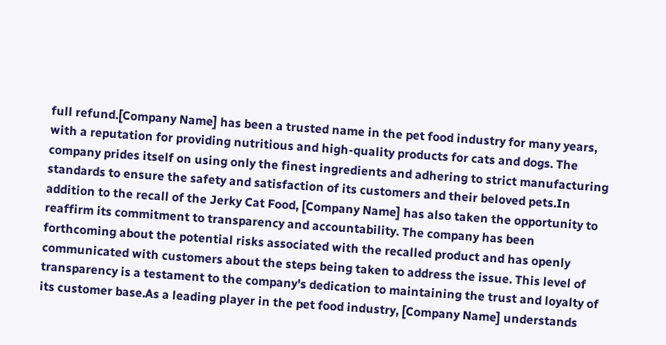full refund.[Company Name] has been a trusted name in the pet food industry for many years, with a reputation for providing nutritious and high-quality products for cats and dogs. The company prides itself on using only the finest ingredients and adhering to strict manufacturing standards to ensure the safety and satisfaction of its customers and their beloved pets.In addition to the recall of the Jerky Cat Food, [Company Name] has also taken the opportunity to reaffirm its commitment to transparency and accountability. The company has been forthcoming about the potential risks associated with the recalled product and has openly communicated with customers about the steps being taken to address the issue. This level of transparency is a testament to the company's dedication to maintaining the trust and loyalty of its customer base.As a leading player in the pet food industry, [Company Name] understands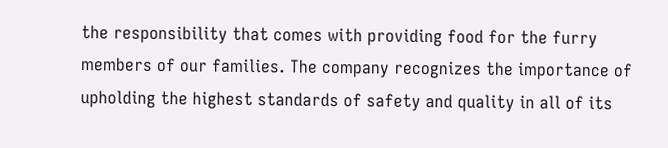the responsibility that comes with providing food for the furry members of our families. The company recognizes the importance of upholding the highest standards of safety and quality in all of its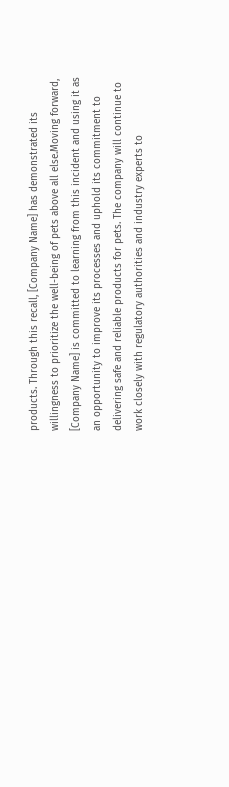products. Through this recall, [Company Name] has demonstrated its willingness to prioritize the well-being of pets above all else.Moving forward, [Company Name] is committed to learning from this incident and using it as an opportunity to improve its processes and uphold its commitment to delivering safe and reliable products for pets. The company will continue to work closely with regulatory authorities and industry experts to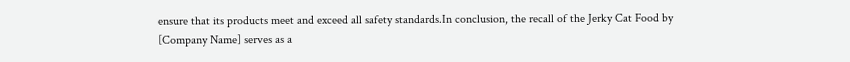ensure that its products meet and exceed all safety standards.In conclusion, the recall of the Jerky Cat Food by [Company Name] serves as a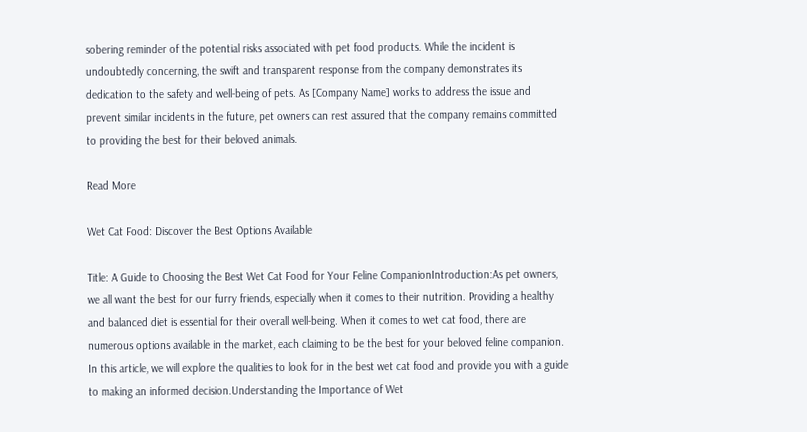sobering reminder of the potential risks associated with pet food products. While the incident is undoubtedly concerning, the swift and transparent response from the company demonstrates its dedication to the safety and well-being of pets. As [Company Name] works to address the issue and prevent similar incidents in the future, pet owners can rest assured that the company remains committed to providing the best for their beloved animals.

Read More

Wet Cat Food: Discover the Best Options Available

Title: A Guide to Choosing the Best Wet Cat Food for Your Feline CompanionIntroduction:As pet owners, we all want the best for our furry friends, especially when it comes to their nutrition. Providing a healthy and balanced diet is essential for their overall well-being. When it comes to wet cat food, there are numerous options available in the market, each claiming to be the best for your beloved feline companion. In this article, we will explore the qualities to look for in the best wet cat food and provide you with a guide to making an informed decision.Understanding the Importance of Wet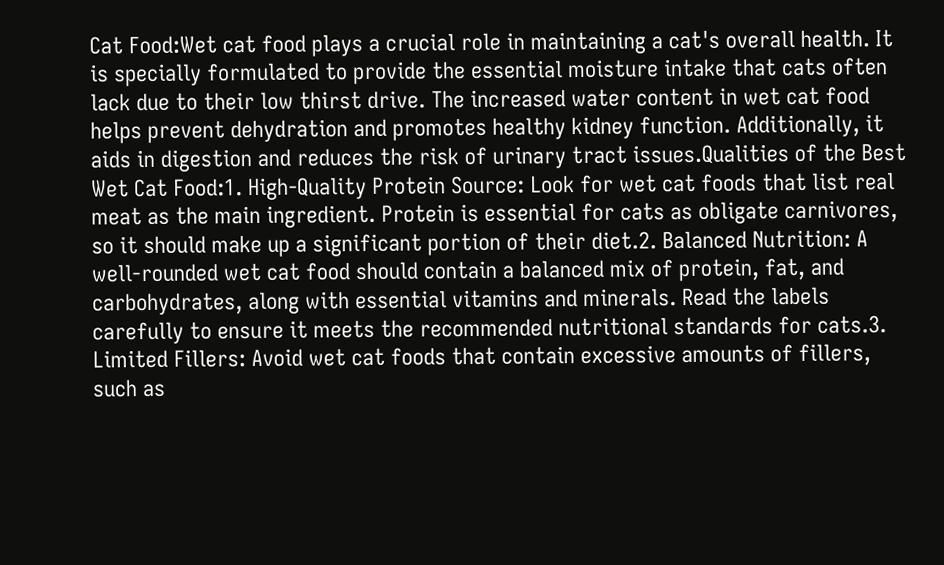Cat Food:Wet cat food plays a crucial role in maintaining a cat's overall health. It is specially formulated to provide the essential moisture intake that cats often lack due to their low thirst drive. The increased water content in wet cat food helps prevent dehydration and promotes healthy kidney function. Additionally, it aids in digestion and reduces the risk of urinary tract issues.Qualities of the Best Wet Cat Food:1. High-Quality Protein Source: Look for wet cat foods that list real meat as the main ingredient. Protein is essential for cats as obligate carnivores, so it should make up a significant portion of their diet.2. Balanced Nutrition: A well-rounded wet cat food should contain a balanced mix of protein, fat, and carbohydrates, along with essential vitamins and minerals. Read the labels carefully to ensure it meets the recommended nutritional standards for cats.3. Limited Fillers: Avoid wet cat foods that contain excessive amounts of fillers, such as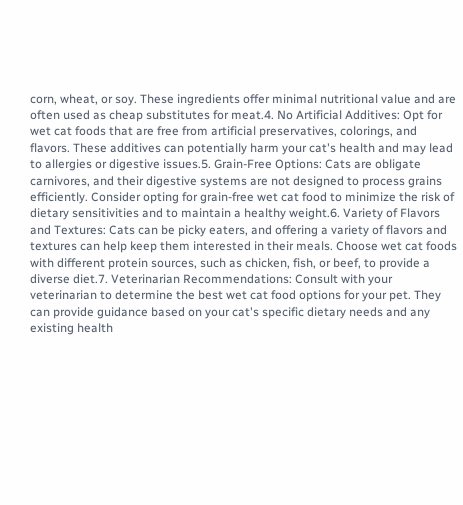corn, wheat, or soy. These ingredients offer minimal nutritional value and are often used as cheap substitutes for meat.4. No Artificial Additives: Opt for wet cat foods that are free from artificial preservatives, colorings, and flavors. These additives can potentially harm your cat's health and may lead to allergies or digestive issues.5. Grain-Free Options: Cats are obligate carnivores, and their digestive systems are not designed to process grains efficiently. Consider opting for grain-free wet cat food to minimize the risk of dietary sensitivities and to maintain a healthy weight.6. Variety of Flavors and Textures: Cats can be picky eaters, and offering a variety of flavors and textures can help keep them interested in their meals. Choose wet cat foods with different protein sources, such as chicken, fish, or beef, to provide a diverse diet.7. Veterinarian Recommendations: Consult with your veterinarian to determine the best wet cat food options for your pet. They can provide guidance based on your cat's specific dietary needs and any existing health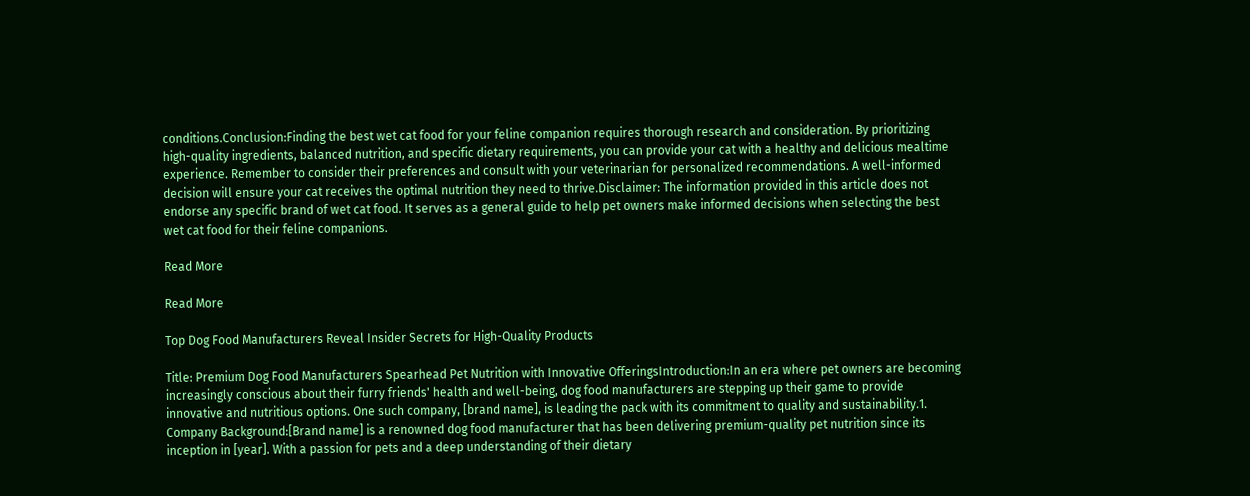conditions.Conclusion:Finding the best wet cat food for your feline companion requires thorough research and consideration. By prioritizing high-quality ingredients, balanced nutrition, and specific dietary requirements, you can provide your cat with a healthy and delicious mealtime experience. Remember to consider their preferences and consult with your veterinarian for personalized recommendations. A well-informed decision will ensure your cat receives the optimal nutrition they need to thrive.Disclaimer: The information provided in this article does not endorse any specific brand of wet cat food. It serves as a general guide to help pet owners make informed decisions when selecting the best wet cat food for their feline companions.

Read More

Read More

Top Dog Food Manufacturers Reveal Insider Secrets for High-Quality Products

Title: Premium Dog Food Manufacturers Spearhead Pet Nutrition with Innovative OfferingsIntroduction:In an era where pet owners are becoming increasingly conscious about their furry friends' health and well-being, dog food manufacturers are stepping up their game to provide innovative and nutritious options. One such company, [brand name], is leading the pack with its commitment to quality and sustainability.1. Company Background:[Brand name] is a renowned dog food manufacturer that has been delivering premium-quality pet nutrition since its inception in [year]. With a passion for pets and a deep understanding of their dietary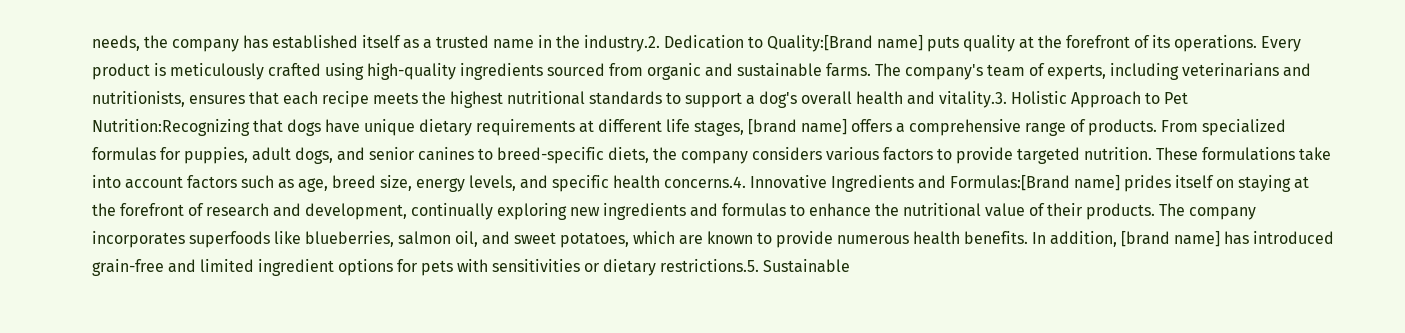needs, the company has established itself as a trusted name in the industry.2. Dedication to Quality:[Brand name] puts quality at the forefront of its operations. Every product is meticulously crafted using high-quality ingredients sourced from organic and sustainable farms. The company's team of experts, including veterinarians and nutritionists, ensures that each recipe meets the highest nutritional standards to support a dog's overall health and vitality.3. Holistic Approach to Pet Nutrition:Recognizing that dogs have unique dietary requirements at different life stages, [brand name] offers a comprehensive range of products. From specialized formulas for puppies, adult dogs, and senior canines to breed-specific diets, the company considers various factors to provide targeted nutrition. These formulations take into account factors such as age, breed size, energy levels, and specific health concerns.4. Innovative Ingredients and Formulas:[Brand name] prides itself on staying at the forefront of research and development, continually exploring new ingredients and formulas to enhance the nutritional value of their products. The company incorporates superfoods like blueberries, salmon oil, and sweet potatoes, which are known to provide numerous health benefits. In addition, [brand name] has introduced grain-free and limited ingredient options for pets with sensitivities or dietary restrictions.5. Sustainable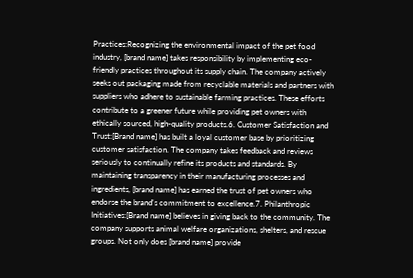Practices:Recognizing the environmental impact of the pet food industry, [brand name] takes responsibility by implementing eco-friendly practices throughout its supply chain. The company actively seeks out packaging made from recyclable materials and partners with suppliers who adhere to sustainable farming practices. These efforts contribute to a greener future while providing pet owners with ethically sourced, high-quality products.6. Customer Satisfaction and Trust:[Brand name] has built a loyal customer base by prioritizing customer satisfaction. The company takes feedback and reviews seriously to continually refine its products and standards. By maintaining transparency in their manufacturing processes and ingredients, [brand name] has earned the trust of pet owners who endorse the brand's commitment to excellence.7. Philanthropic Initiatives:[Brand name] believes in giving back to the community. The company supports animal welfare organizations, shelters, and rescue groups. Not only does [brand name] provide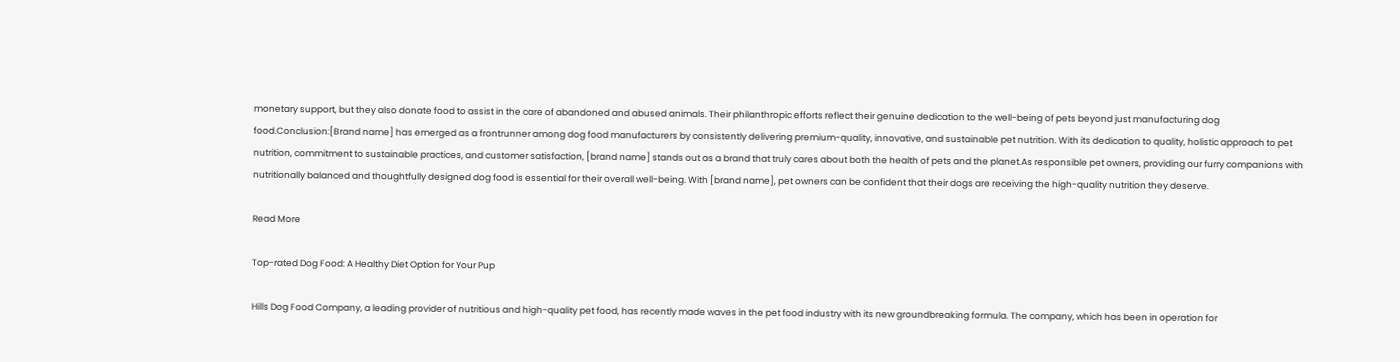monetary support, but they also donate food to assist in the care of abandoned and abused animals. Their philanthropic efforts reflect their genuine dedication to the well-being of pets beyond just manufacturing dog food.Conclusion:[Brand name] has emerged as a frontrunner among dog food manufacturers by consistently delivering premium-quality, innovative, and sustainable pet nutrition. With its dedication to quality, holistic approach to pet nutrition, commitment to sustainable practices, and customer satisfaction, [brand name] stands out as a brand that truly cares about both the health of pets and the planet.As responsible pet owners, providing our furry companions with nutritionally balanced and thoughtfully designed dog food is essential for their overall well-being. With [brand name], pet owners can be confident that their dogs are receiving the high-quality nutrition they deserve.

Read More

Top-rated Dog Food: A Healthy Diet Option for Your Pup

Hills Dog Food Company, a leading provider of nutritious and high-quality pet food, has recently made waves in the pet food industry with its new groundbreaking formula. The company, which has been in operation for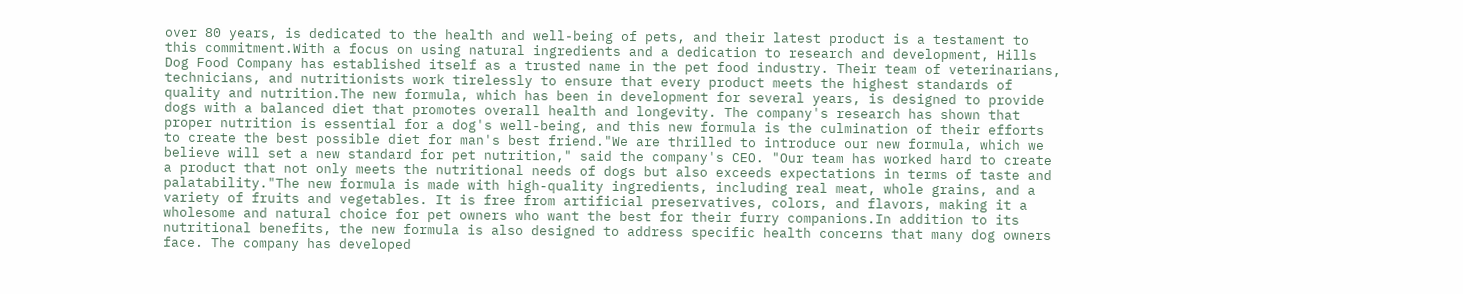over 80 years, is dedicated to the health and well-being of pets, and their latest product is a testament to this commitment.With a focus on using natural ingredients and a dedication to research and development, Hills Dog Food Company has established itself as a trusted name in the pet food industry. Their team of veterinarians, technicians, and nutritionists work tirelessly to ensure that every product meets the highest standards of quality and nutrition.The new formula, which has been in development for several years, is designed to provide dogs with a balanced diet that promotes overall health and longevity. The company's research has shown that proper nutrition is essential for a dog's well-being, and this new formula is the culmination of their efforts to create the best possible diet for man's best friend."We are thrilled to introduce our new formula, which we believe will set a new standard for pet nutrition," said the company's CEO. "Our team has worked hard to create a product that not only meets the nutritional needs of dogs but also exceeds expectations in terms of taste and palatability."The new formula is made with high-quality ingredients, including real meat, whole grains, and a variety of fruits and vegetables. It is free from artificial preservatives, colors, and flavors, making it a wholesome and natural choice for pet owners who want the best for their furry companions.In addition to its nutritional benefits, the new formula is also designed to address specific health concerns that many dog owners face. The company has developed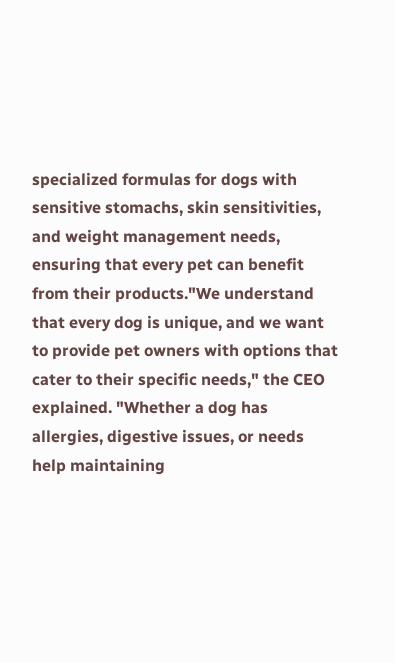specialized formulas for dogs with sensitive stomachs, skin sensitivities, and weight management needs, ensuring that every pet can benefit from their products."We understand that every dog is unique, and we want to provide pet owners with options that cater to their specific needs," the CEO explained. "Whether a dog has allergies, digestive issues, or needs help maintaining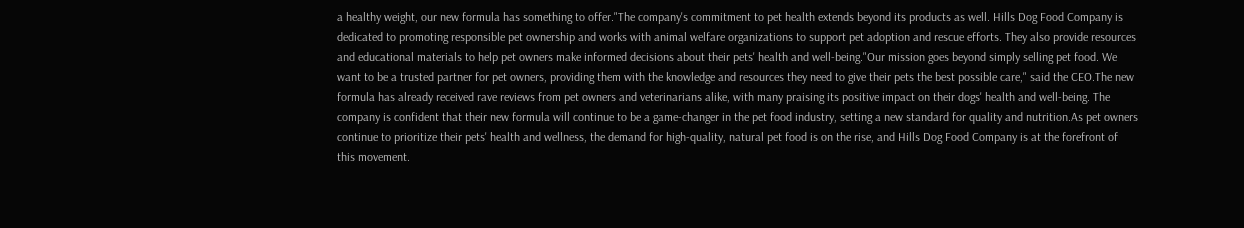a healthy weight, our new formula has something to offer."The company's commitment to pet health extends beyond its products as well. Hills Dog Food Company is dedicated to promoting responsible pet ownership and works with animal welfare organizations to support pet adoption and rescue efforts. They also provide resources and educational materials to help pet owners make informed decisions about their pets' health and well-being."Our mission goes beyond simply selling pet food. We want to be a trusted partner for pet owners, providing them with the knowledge and resources they need to give their pets the best possible care," said the CEO.The new formula has already received rave reviews from pet owners and veterinarians alike, with many praising its positive impact on their dogs' health and well-being. The company is confident that their new formula will continue to be a game-changer in the pet food industry, setting a new standard for quality and nutrition.As pet owners continue to prioritize their pets' health and wellness, the demand for high-quality, natural pet food is on the rise, and Hills Dog Food Company is at the forefront of this movement.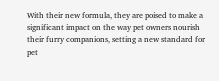With their new formula, they are poised to make a significant impact on the way pet owners nourish their furry companions, setting a new standard for pet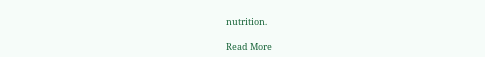nutrition.

Read More